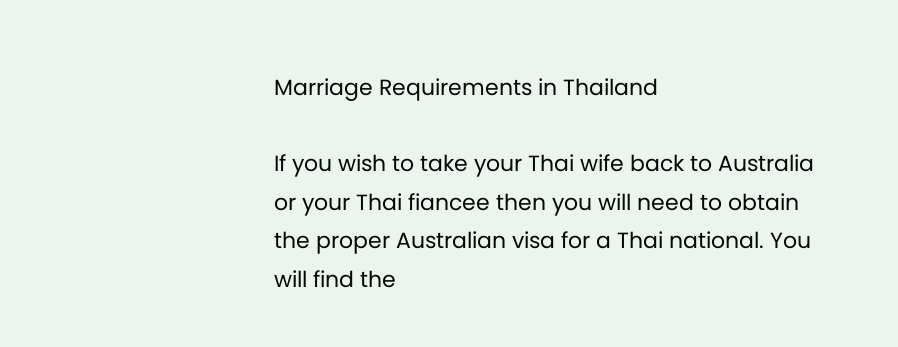Marriage Requirements in Thailand

If you wish to take your Thai wife back to Australia or your Thai fiancee then you will need to obtain the proper Australian visa for a Thai national. You will find the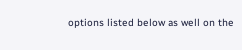options listed below as well on the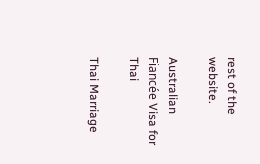rest of the website.

Australian Fiancée Visa for Thai

Thai Marriage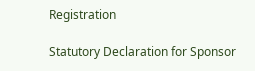Registration

Statutory Declaration for Sponsor